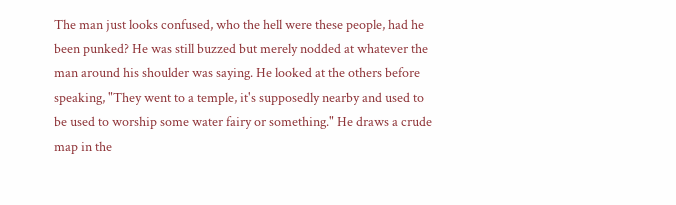The man just looks confused, who the hell were these people, had he been punked? He was still buzzed but merely nodded at whatever the man around his shoulder was saying. He looked at the others before speaking, "They went to a temple, it's supposedly nearby and used to be used to worship some water fairy or something." He draws a crude map in the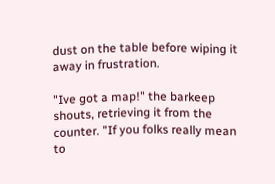dust on the table before wiping it away in frustration.

"Ive got a map!" the barkeep shouts, retrieving it from the counter. "If you folks really mean to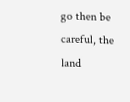go then be careful, the land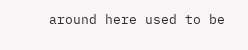around here used to be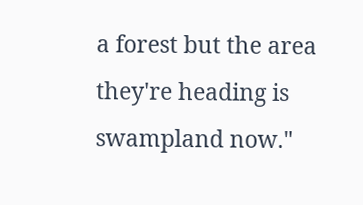a forest but the area they're heading is swampland now."